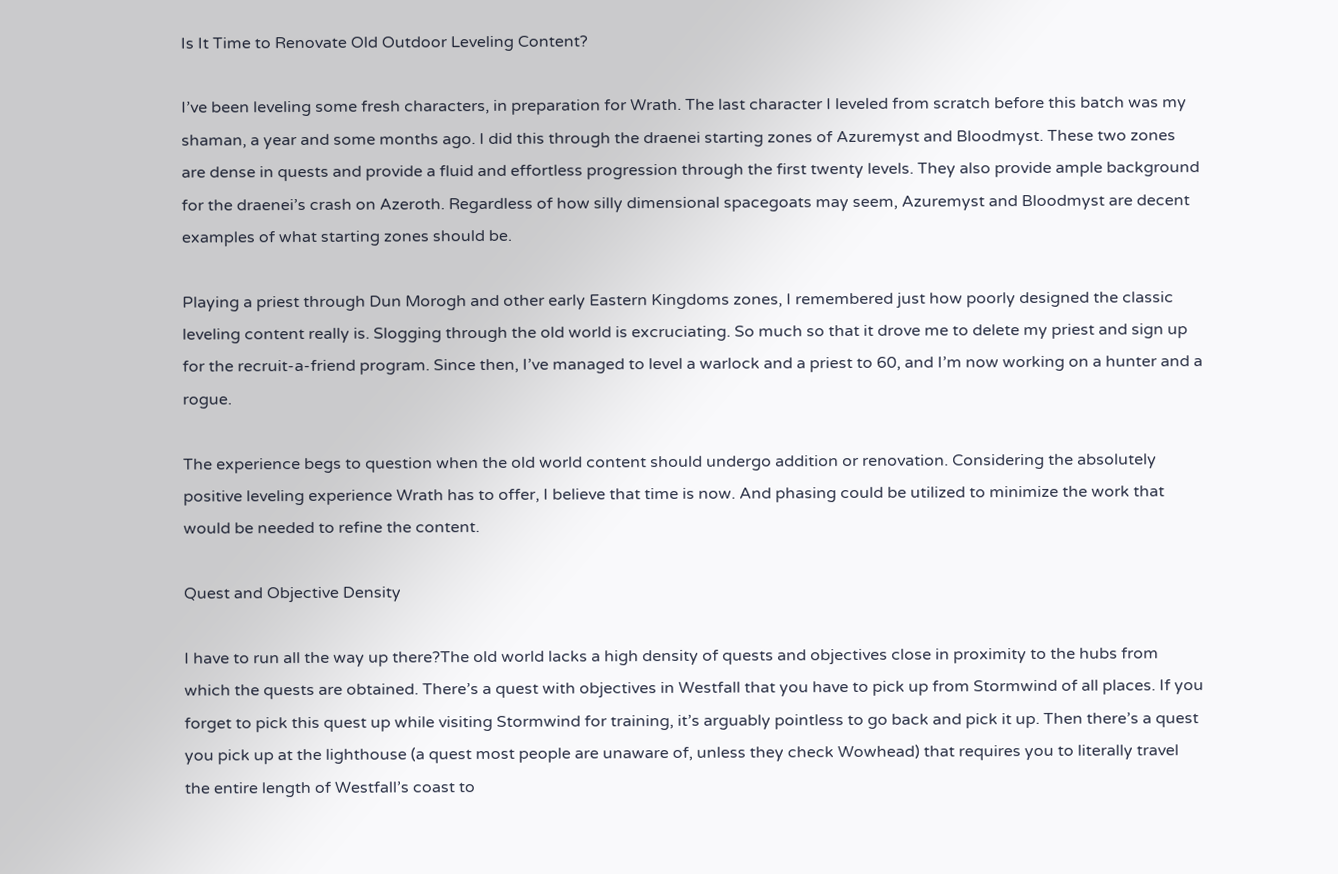Is It Time to Renovate Old Outdoor Leveling Content?

I’ve been leveling some fresh characters, in preparation for Wrath. The last character I leveled from scratch before this batch was my shaman, a year and some months ago. I did this through the draenei starting zones of Azuremyst and Bloodmyst. These two zones are dense in quests and provide a fluid and effortless progression through the first twenty levels. They also provide ample background for the draenei’s crash on Azeroth. Regardless of how silly dimensional spacegoats may seem, Azuremyst and Bloodmyst are decent examples of what starting zones should be.

Playing a priest through Dun Morogh and other early Eastern Kingdoms zones, I remembered just how poorly designed the classic leveling content really is. Slogging through the old world is excruciating. So much so that it drove me to delete my priest and sign up for the recruit-a-friend program. Since then, I’ve managed to level a warlock and a priest to 60, and I’m now working on a hunter and a rogue.

The experience begs to question when the old world content should undergo addition or renovation. Considering the absolutely positive leveling experience Wrath has to offer, I believe that time is now. And phasing could be utilized to minimize the work that would be needed to refine the content.

Quest and Objective Density

I have to run all the way up there?The old world lacks a high density of quests and objectives close in proximity to the hubs from which the quests are obtained. There’s a quest with objectives in Westfall that you have to pick up from Stormwind of all places. If you forget to pick this quest up while visiting Stormwind for training, it’s arguably pointless to go back and pick it up. Then there’s a quest you pick up at the lighthouse (a quest most people are unaware of, unless they check Wowhead) that requires you to literally travel the entire length of Westfall’s coast to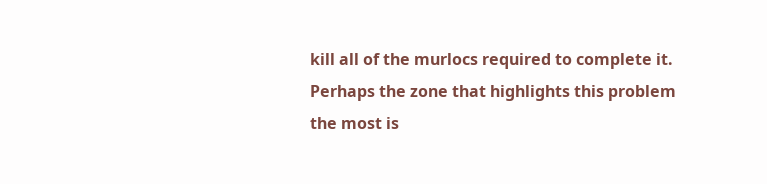kill all of the murlocs required to complete it. Perhaps the zone that highlights this problem the most is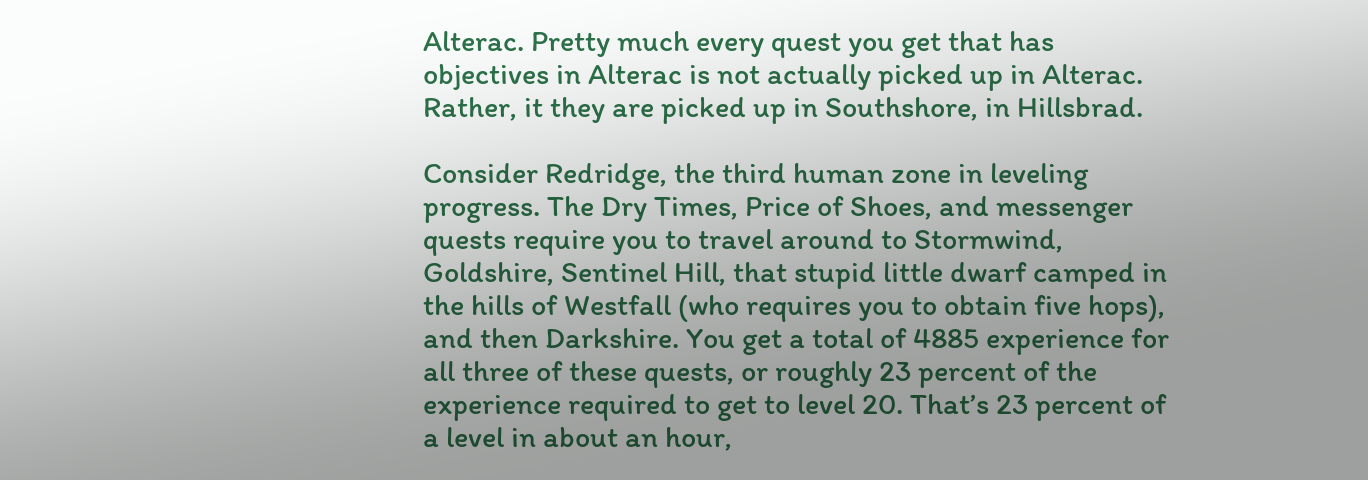Alterac. Pretty much every quest you get that has objectives in Alterac is not actually picked up in Alterac. Rather, it they are picked up in Southshore, in Hillsbrad.

Consider Redridge, the third human zone in leveling progress. The Dry Times, Price of Shoes, and messenger quests require you to travel around to Stormwind, Goldshire, Sentinel Hill, that stupid little dwarf camped in the hills of Westfall (who requires you to obtain five hops), and then Darkshire. You get a total of 4885 experience for all three of these quests, or roughly 23 percent of the experience required to get to level 20. That’s 23 percent of a level in about an hour,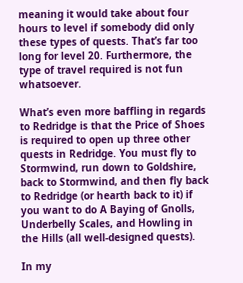meaning it would take about four hours to level if somebody did only these types of quests. That’s far too long for level 20. Furthermore, the type of travel required is not fun whatsoever.

What’s even more baffling in regards to Redridge is that the Price of Shoes is required to open up three other quests in Redridge. You must fly to Stormwind, run down to Goldshire, back to Stormwind, and then fly back to Redridge (or hearth back to it) if you want to do A Baying of Gnolls, Underbelly Scales, and Howling in the Hills (all well-designed quests).

In my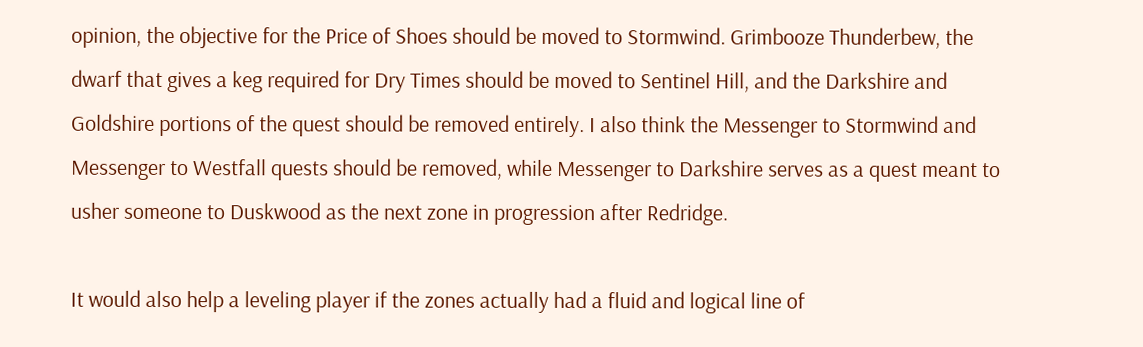opinion, the objective for the Price of Shoes should be moved to Stormwind. Grimbooze Thunderbew, the dwarf that gives a keg required for Dry Times should be moved to Sentinel Hill, and the Darkshire and Goldshire portions of the quest should be removed entirely. I also think the Messenger to Stormwind and Messenger to Westfall quests should be removed, while Messenger to Darkshire serves as a quest meant to usher someone to Duskwood as the next zone in progression after Redridge.

It would also help a leveling player if the zones actually had a fluid and logical line of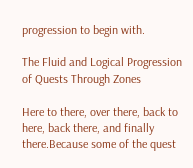progression to begin with.

The Fluid and Logical Progression of Quests Through Zones

Here to there, over there, back to here, back there, and finally there.Because some of the quest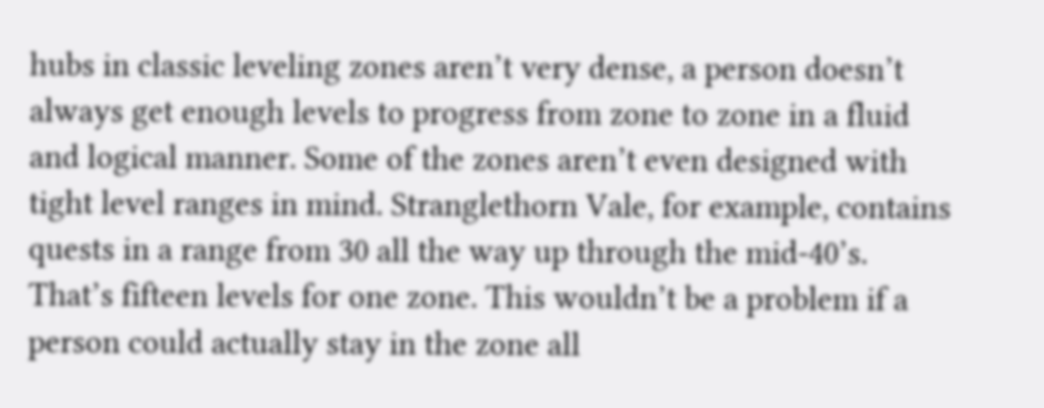hubs in classic leveling zones aren’t very dense, a person doesn’t always get enough levels to progress from zone to zone in a fluid and logical manner. Some of the zones aren’t even designed with tight level ranges in mind. Stranglethorn Vale, for example, contains quests in a range from 30 all the way up through the mid-40’s. That’s fifteen levels for one zone. This wouldn’t be a problem if a person could actually stay in the zone all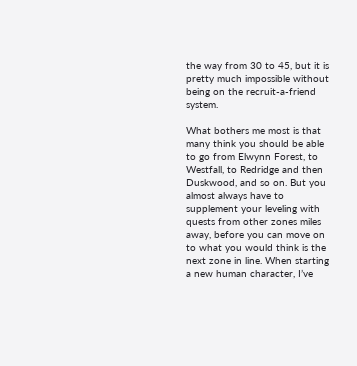the way from 30 to 45, but it is pretty much impossible without being on the recruit-a-friend system.

What bothers me most is that many think you should be able to go from Elwynn Forest, to Westfall, to Redridge and then Duskwood, and so on. But you almost always have to supplement your leveling with quests from other zones miles away, before you can move on to what you would think is the next zone in line. When starting a new human character, I’ve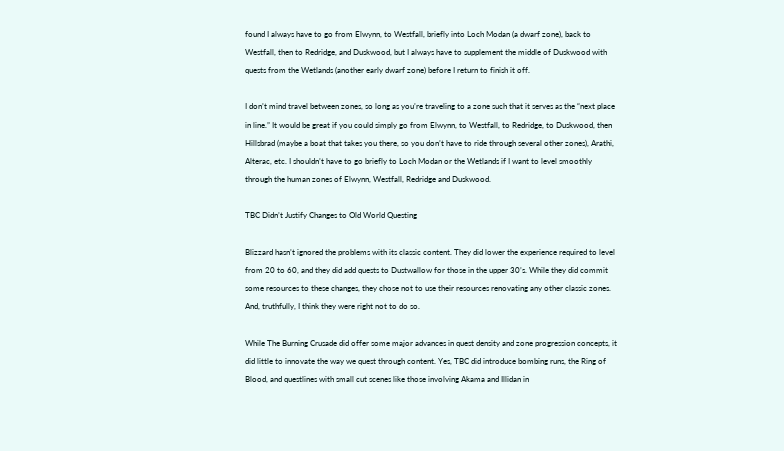found I always have to go from Elwynn, to Westfall, briefly into Loch Modan (a dwarf zone), back to Westfall, then to Redridge, and Duskwood, but I always have to supplement the middle of Duskwood with quests from the Wetlands (another early dwarf zone) before I return to finish it off.

I don’t mind travel between zones, so long as you’re traveling to a zone such that it serves as the “next place in line.” It would be great if you could simply go from Elwynn, to Westfall, to Redridge, to Duskwood, then Hillsbrad (maybe a boat that takes you there, so you don’t have to ride through several other zones), Arathi, Alterac, etc. I shouldn’t have to go briefly to Loch Modan or the Wetlands if I want to level smoothly through the human zones of Elwynn, Westfall, Redridge and Duskwood.

TBC Didn’t Justify Changes to Old World Questing

Blizzard hasn’t ignored the problems with its classic content. They did lower the experience required to level from 20 to 60, and they did add quests to Dustwallow for those in the upper 30’s. While they did commit some resources to these changes, they chose not to use their resources renovating any other classic zones. And, truthfully, I think they were right not to do so.

While The Burning Crusade did offer some major advances in quest density and zone progression concepts, it did little to innovate the way we quest through content. Yes, TBC did introduce bombing runs, the Ring of Blood, and questlines with small cut scenes like those involving Akama and Illidan in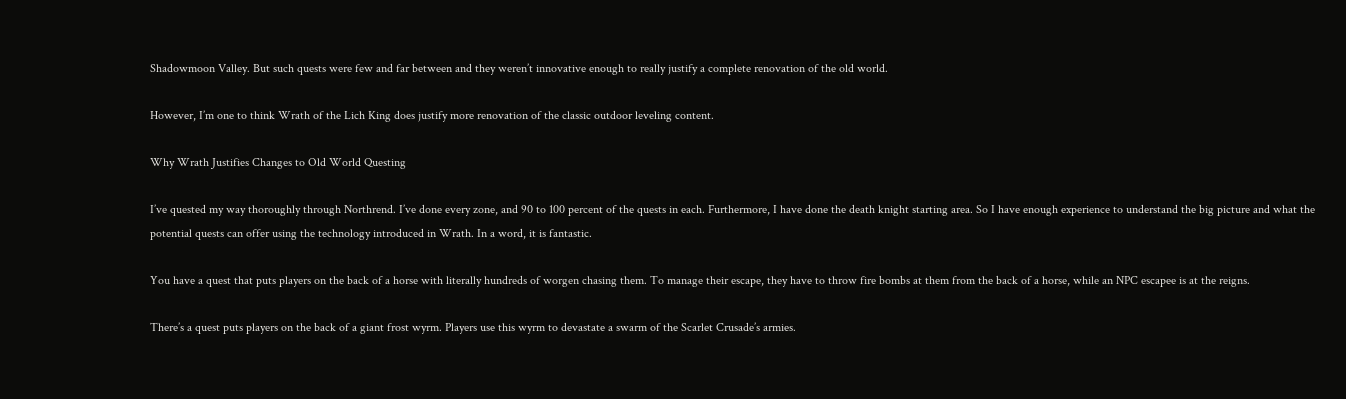Shadowmoon Valley. But such quests were few and far between and they weren’t innovative enough to really justify a complete renovation of the old world.

However, I’m one to think Wrath of the Lich King does justify more renovation of the classic outdoor leveling content.

Why Wrath Justifies Changes to Old World Questing

I’ve quested my way thoroughly through Northrend. I’ve done every zone, and 90 to 100 percent of the quests in each. Furthermore, I have done the death knight starting area. So I have enough experience to understand the big picture and what the potential quests can offer using the technology introduced in Wrath. In a word, it is fantastic.

You have a quest that puts players on the back of a horse with literally hundreds of worgen chasing them. To manage their escape, they have to throw fire bombs at them from the back of a horse, while an NPC escapee is at the reigns.

There’s a quest puts players on the back of a giant frost wyrm. Players use this wyrm to devastate a swarm of the Scarlet Crusade’s armies.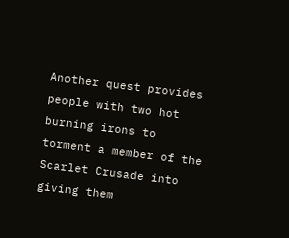Another quest provides people with two hot burning irons to torment a member of the Scarlet Crusade into giving them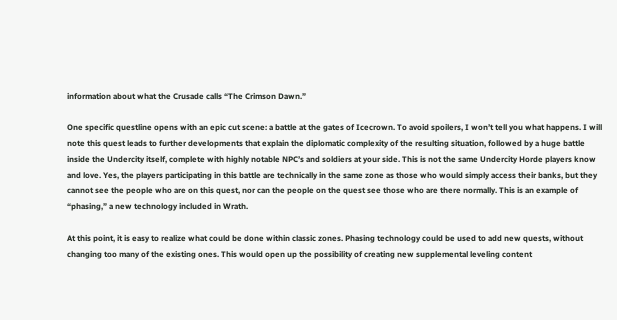information about what the Crusade calls “The Crimson Dawn.”

One specific questline opens with an epic cut scene: a battle at the gates of Icecrown. To avoid spoilers, I won’t tell you what happens. I will note this quest leads to further developments that explain the diplomatic complexity of the resulting situation, followed by a huge battle inside the Undercity itself, complete with highly notable NPC’s and soldiers at your side. This is not the same Undercity Horde players know and love. Yes, the players participating in this battle are technically in the same zone as those who would simply access their banks, but they cannot see the people who are on this quest, nor can the people on the quest see those who are there normally. This is an example of “phasing,” a new technology included in Wrath.

At this point, it is easy to realize what could be done within classic zones. Phasing technology could be used to add new quests, without changing too many of the existing ones. This would open up the possibility of creating new supplemental leveling content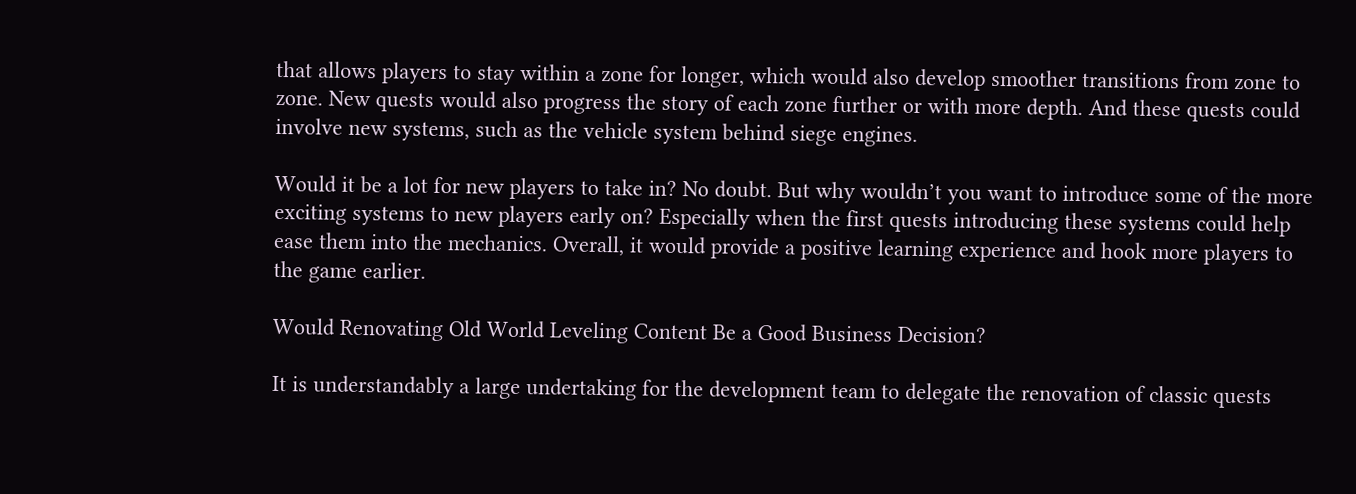that allows players to stay within a zone for longer, which would also develop smoother transitions from zone to zone. New quests would also progress the story of each zone further or with more depth. And these quests could involve new systems, such as the vehicle system behind siege engines.

Would it be a lot for new players to take in? No doubt. But why wouldn’t you want to introduce some of the more exciting systems to new players early on? Especially when the first quests introducing these systems could help ease them into the mechanics. Overall, it would provide a positive learning experience and hook more players to the game earlier.

Would Renovating Old World Leveling Content Be a Good Business Decision?

It is understandably a large undertaking for the development team to delegate the renovation of classic quests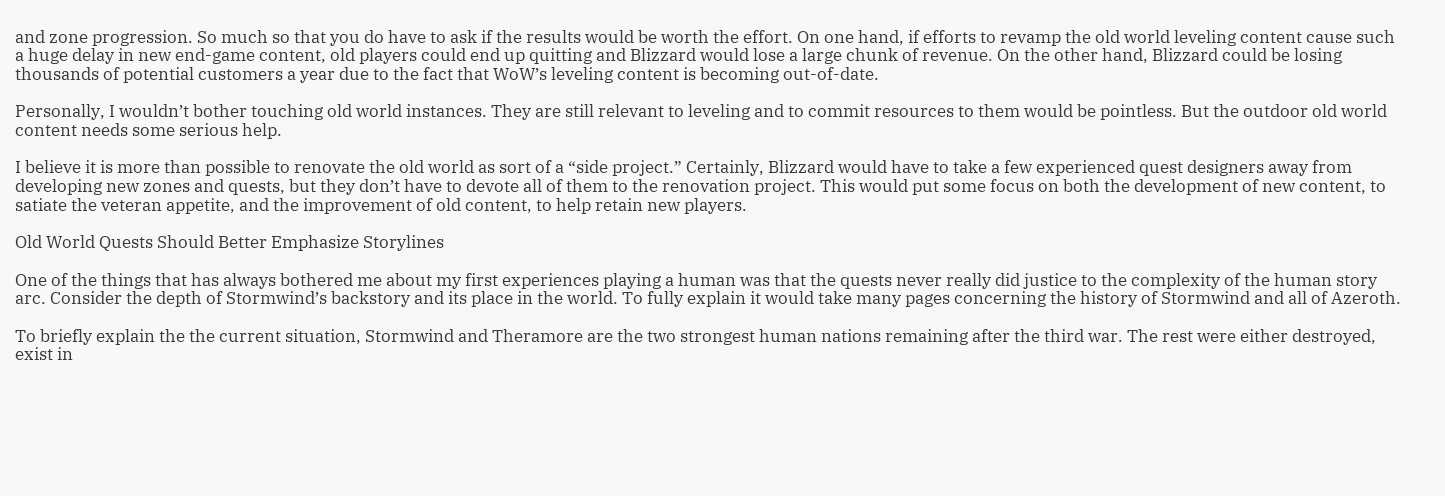and zone progression. So much so that you do have to ask if the results would be worth the effort. On one hand, if efforts to revamp the old world leveling content cause such a huge delay in new end-game content, old players could end up quitting and Blizzard would lose a large chunk of revenue. On the other hand, Blizzard could be losing thousands of potential customers a year due to the fact that WoW’s leveling content is becoming out-of-date.

Personally, I wouldn’t bother touching old world instances. They are still relevant to leveling and to commit resources to them would be pointless. But the outdoor old world content needs some serious help.

I believe it is more than possible to renovate the old world as sort of a “side project.” Certainly, Blizzard would have to take a few experienced quest designers away from developing new zones and quests, but they don’t have to devote all of them to the renovation project. This would put some focus on both the development of new content, to satiate the veteran appetite, and the improvement of old content, to help retain new players.

Old World Quests Should Better Emphasize Storylines

One of the things that has always bothered me about my first experiences playing a human was that the quests never really did justice to the complexity of the human story arc. Consider the depth of Stormwind’s backstory and its place in the world. To fully explain it would take many pages concerning the history of Stormwind and all of Azeroth.

To briefly explain the the current situation, Stormwind and Theramore are the two strongest human nations remaining after the third war. The rest were either destroyed, exist in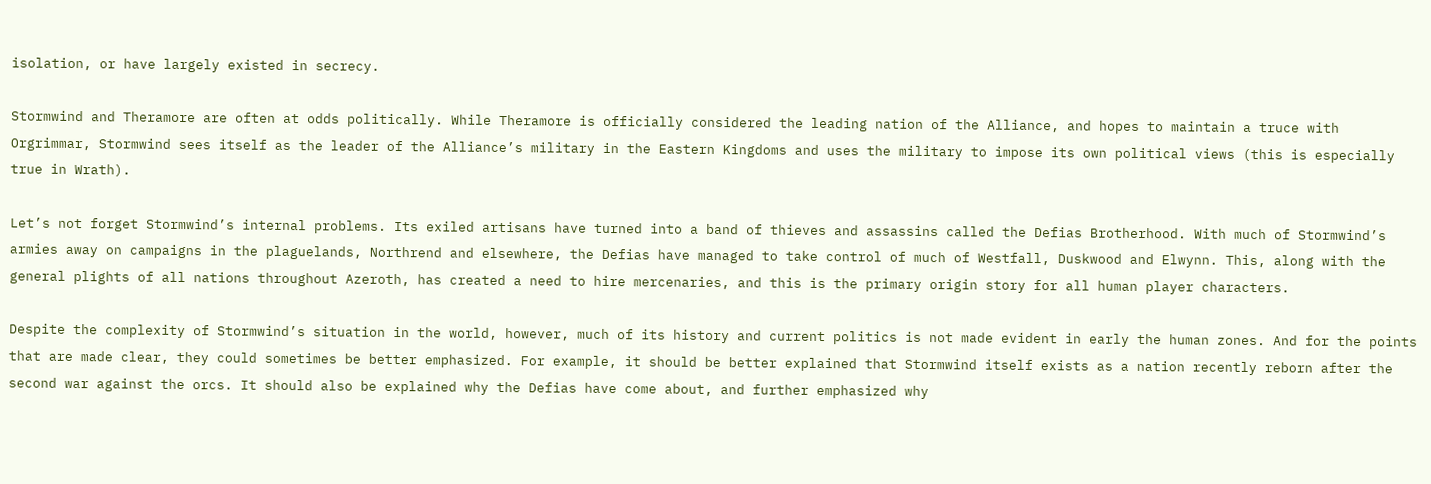isolation, or have largely existed in secrecy.

Stormwind and Theramore are often at odds politically. While Theramore is officially considered the leading nation of the Alliance, and hopes to maintain a truce with Orgrimmar, Stormwind sees itself as the leader of the Alliance’s military in the Eastern Kingdoms and uses the military to impose its own political views (this is especially true in Wrath).

Let’s not forget Stormwind’s internal problems. Its exiled artisans have turned into a band of thieves and assassins called the Defias Brotherhood. With much of Stormwind’s armies away on campaigns in the plaguelands, Northrend and elsewhere, the Defias have managed to take control of much of Westfall, Duskwood and Elwynn. This, along with the general plights of all nations throughout Azeroth, has created a need to hire mercenaries, and this is the primary origin story for all human player characters.

Despite the complexity of Stormwind’s situation in the world, however, much of its history and current politics is not made evident in early the human zones. And for the points that are made clear, they could sometimes be better emphasized. For example, it should be better explained that Stormwind itself exists as a nation recently reborn after the second war against the orcs. It should also be explained why the Defias have come about, and further emphasized why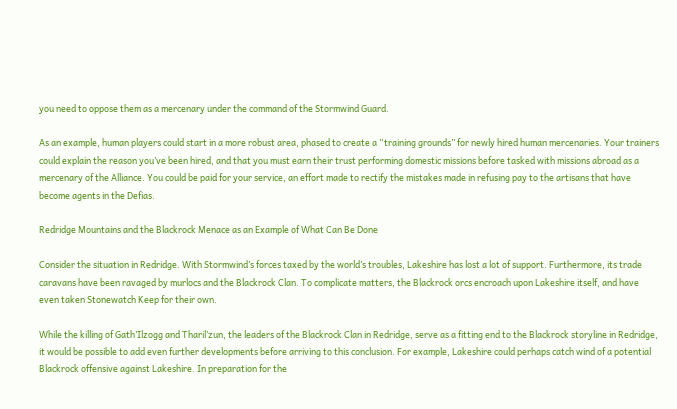you need to oppose them as a mercenary under the command of the Stormwind Guard.

As an example, human players could start in a more robust area, phased to create a “training grounds” for newly hired human mercenaries. Your trainers could explain the reason you’ve been hired, and that you must earn their trust performing domestic missions before tasked with missions abroad as a mercenary of the Alliance. You could be paid for your service, an effort made to rectify the mistakes made in refusing pay to the artisans that have become agents in the Defias.

Redridge Mountains and the Blackrock Menace as an Example of What Can Be Done

Consider the situation in Redridge. With Stormwind’s forces taxed by the world’s troubles, Lakeshire has lost a lot of support. Furthermore, its trade caravans have been ravaged by murlocs and the Blackrock Clan. To complicate matters, the Blackrock orcs encroach upon Lakeshire itself, and have even taken Stonewatch Keep for their own.

While the killing of Gath’Ilzogg and Tharil’zun, the leaders of the Blackrock Clan in Redridge, serve as a fitting end to the Blackrock storyline in Redridge, it would be possible to add even further developments before arriving to this conclusion. For example, Lakeshire could perhaps catch wind of a potential Blackrock offensive against Lakeshire. In preparation for the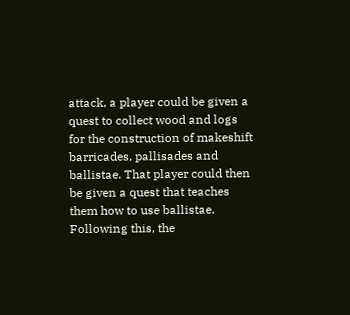attack, a player could be given a quest to collect wood and logs for the construction of makeshift barricades, pallisades and ballistae. That player could then be given a quest that teaches them how to use ballistae. Following this, the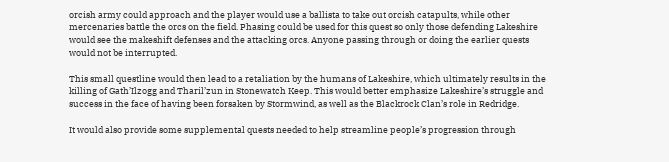orcish army could approach and the player would use a ballista to take out orcish catapults, while other mercenaries battle the orcs on the field. Phasing could be used for this quest so only those defending Lakeshire would see the makeshift defenses and the attacking orcs. Anyone passing through or doing the earlier quests would not be interrupted.

This small questline would then lead to a retaliation by the humans of Lakeshire, which ultimately results in the killing of Gath’Ilzogg and Tharil’zun in Stonewatch Keep. This would better emphasize Lakeshire’s struggle and success in the face of having been forsaken by Stormwind, as well as the Blackrock Clan’s role in Redridge.

It would also provide some supplemental quests needed to help streamline people’s progression through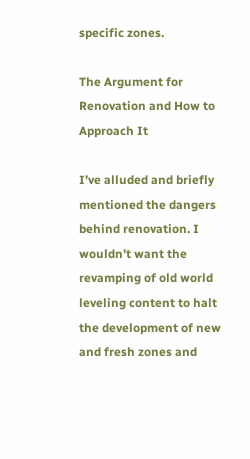specific zones.

The Argument for Renovation and How to Approach It

I’ve alluded and briefly mentioned the dangers behind renovation. I wouldn’t want the revamping of old world leveling content to halt the development of new and fresh zones and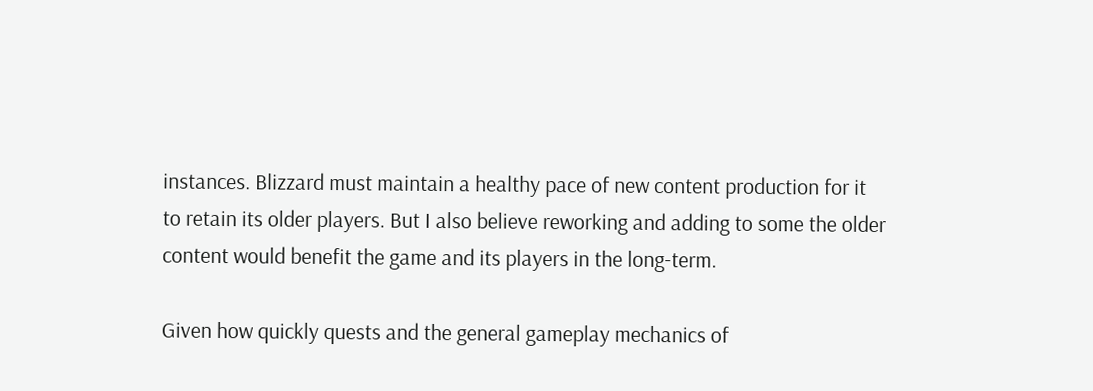instances. Blizzard must maintain a healthy pace of new content production for it to retain its older players. But I also believe reworking and adding to some the older content would benefit the game and its players in the long-term.

Given how quickly quests and the general gameplay mechanics of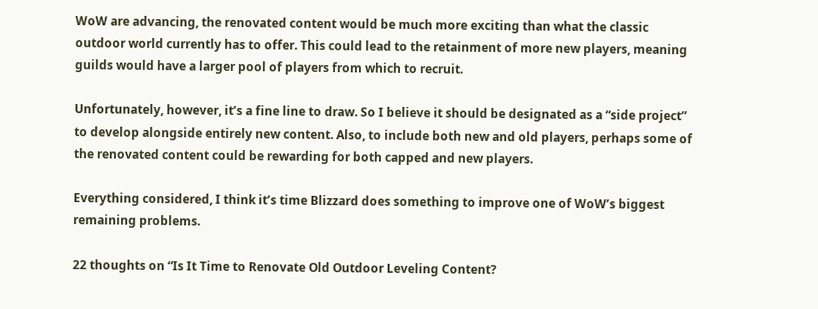WoW are advancing, the renovated content would be much more exciting than what the classic outdoor world currently has to offer. This could lead to the retainment of more new players, meaning guilds would have a larger pool of players from which to recruit.

Unfortunately, however, it’s a fine line to draw. So I believe it should be designated as a “side project” to develop alongside entirely new content. Also, to include both new and old players, perhaps some of the renovated content could be rewarding for both capped and new players.

Everything considered, I think it’s time Blizzard does something to improve one of WoW’s biggest remaining problems.

22 thoughts on “Is It Time to Renovate Old Outdoor Leveling Content?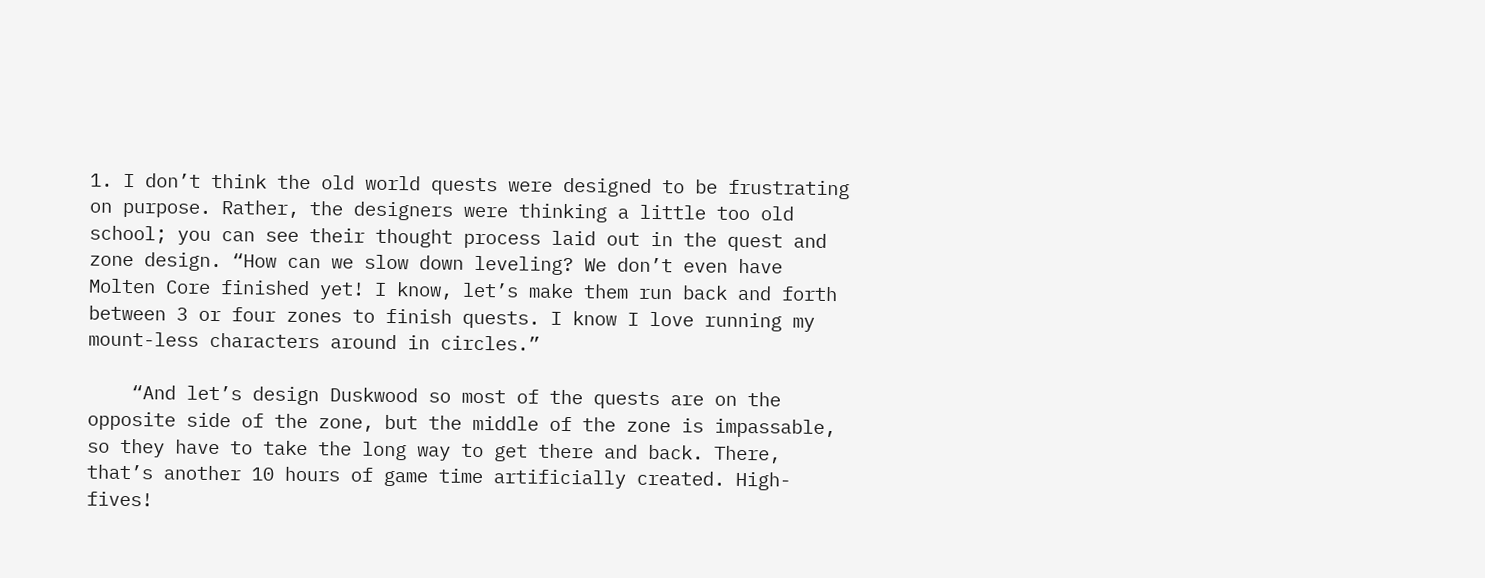1. I don’t think the old world quests were designed to be frustrating on purpose. Rather, the designers were thinking a little too old school; you can see their thought process laid out in the quest and zone design. “How can we slow down leveling? We don’t even have Molten Core finished yet! I know, let’s make them run back and forth between 3 or four zones to finish quests. I know I love running my mount-less characters around in circles.”

    “And let’s design Duskwood so most of the quests are on the opposite side of the zone, but the middle of the zone is impassable, so they have to take the long way to get there and back. There, that’s another 10 hours of game time artificially created. High-fives!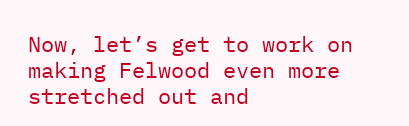Now, let’s get to work on making Felwood even more stretched out and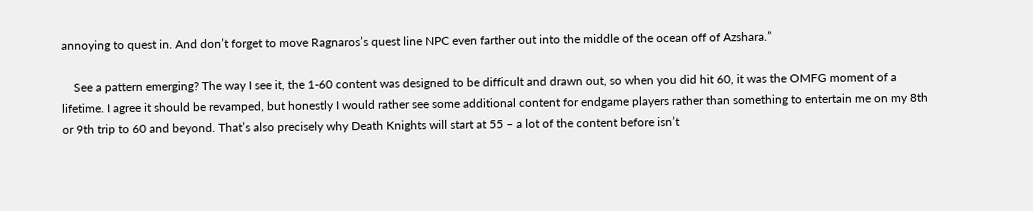annoying to quest in. And don’t forget to move Ragnaros’s quest line NPC even farther out into the middle of the ocean off of Azshara.”

    See a pattern emerging? The way I see it, the 1-60 content was designed to be difficult and drawn out, so when you did hit 60, it was the OMFG moment of a lifetime. I agree it should be revamped, but honestly I would rather see some additional content for endgame players rather than something to entertain me on my 8th or 9th trip to 60 and beyond. That’s also precisely why Death Knights will start at 55 – a lot of the content before isn’t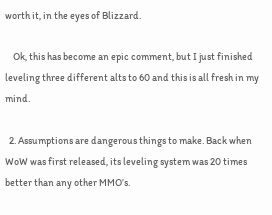worth it, in the eyes of Blizzard.

    Ok, this has become an epic comment, but I just finished leveling three different alts to 60 and this is all fresh in my mind.

  2. Assumptions are dangerous things to make. Back when WoW was first released, its leveling system was 20 times better than any other MMO’s.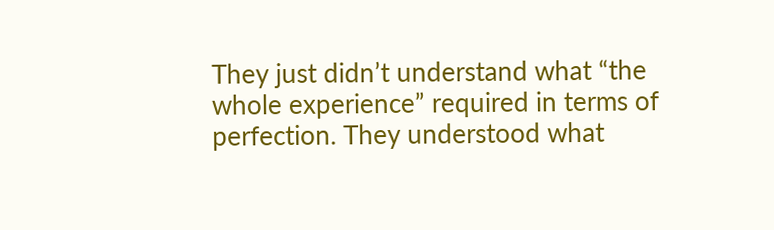They just didn’t understand what “the whole experience” required in terms of perfection. They understood what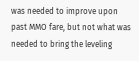was needed to improve upon past MMO fare, but not what was needed to bring the leveling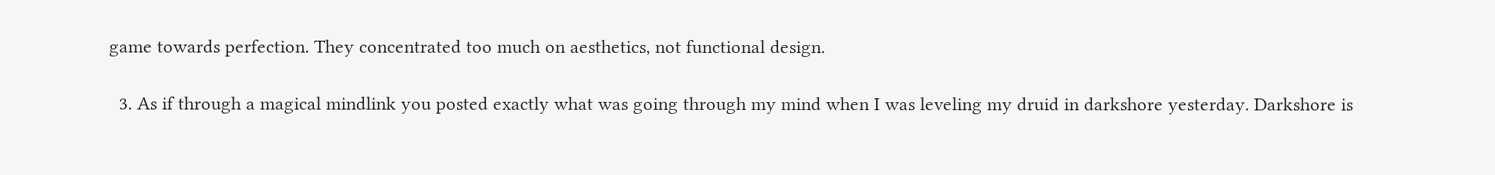game towards perfection. They concentrated too much on aesthetics, not functional design.

  3. As if through a magical mindlink you posted exactly what was going through my mind when I was leveling my druid in darkshore yesterday. Darkshore is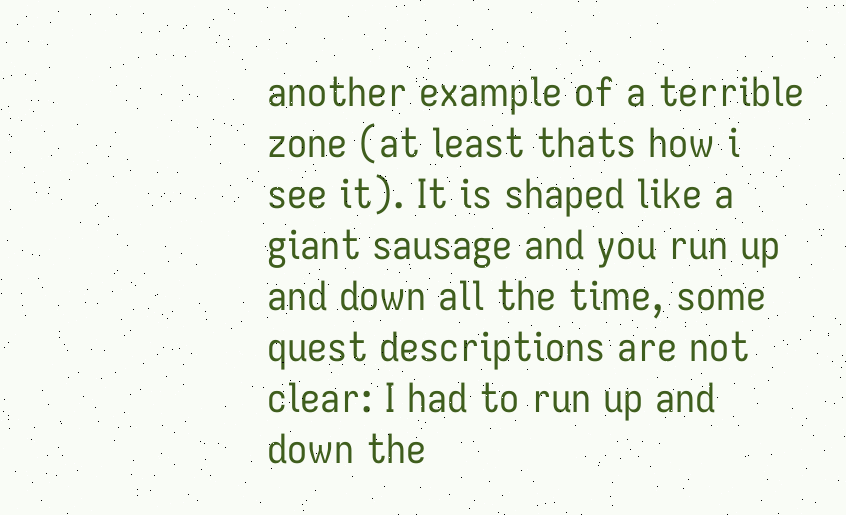another example of a terrible zone (at least thats how i see it). It is shaped like a giant sausage and you run up and down all the time, some quest descriptions are not clear: I had to run up and down the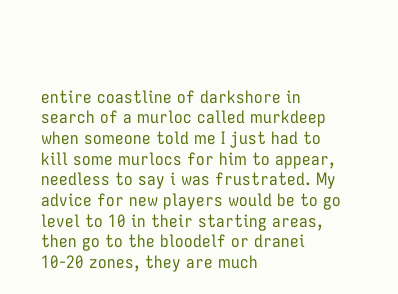entire coastline of darkshore in search of a murloc called murkdeep when someone told me I just had to kill some murlocs for him to appear, needless to say i was frustrated. My advice for new players would be to go level to 10 in their starting areas, then go to the bloodelf or dranei 10-20 zones, they are much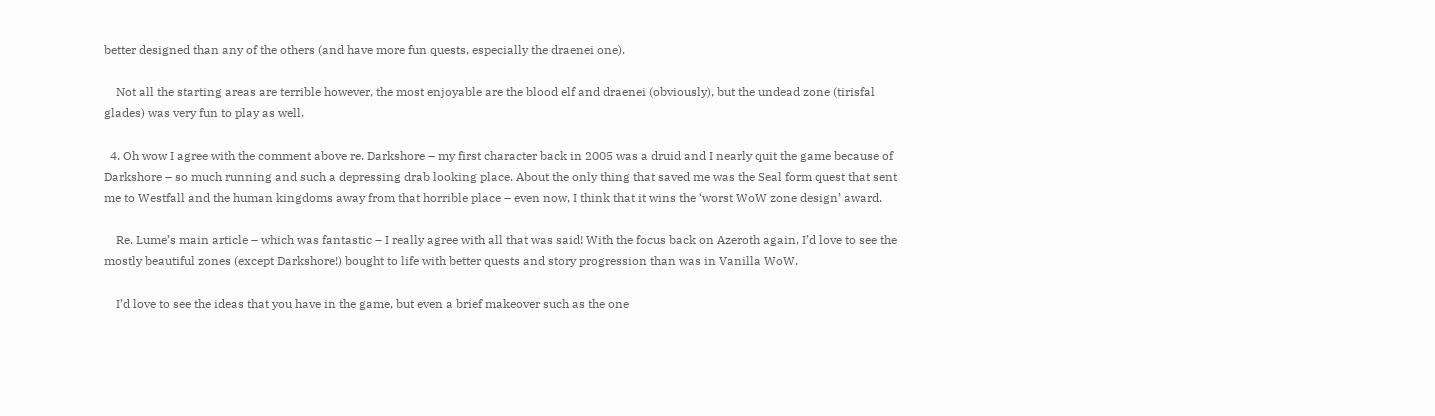better designed than any of the others (and have more fun quests, especially the draenei one).

    Not all the starting areas are terrible however, the most enjoyable are the blood elf and draenei (obviously), but the undead zone (tirisfal glades) was very fun to play as well.

  4. Oh wow I agree with the comment above re. Darkshore – my first character back in 2005 was a druid and I nearly quit the game because of Darkshore – so much running and such a depressing drab looking place. About the only thing that saved me was the Seal form quest that sent me to Westfall and the human kingdoms away from that horrible place – even now, I think that it wins the ‘worst WoW zone design’ award.

    Re. Lume’s main article – which was fantastic – I really agree with all that was said! With the focus back on Azeroth again, I’d love to see the mostly beautiful zones (except Darkshore!) bought to life with better quests and story progression than was in Vanilla WoW.

    I’d love to see the ideas that you have in the game, but even a brief makeover such as the one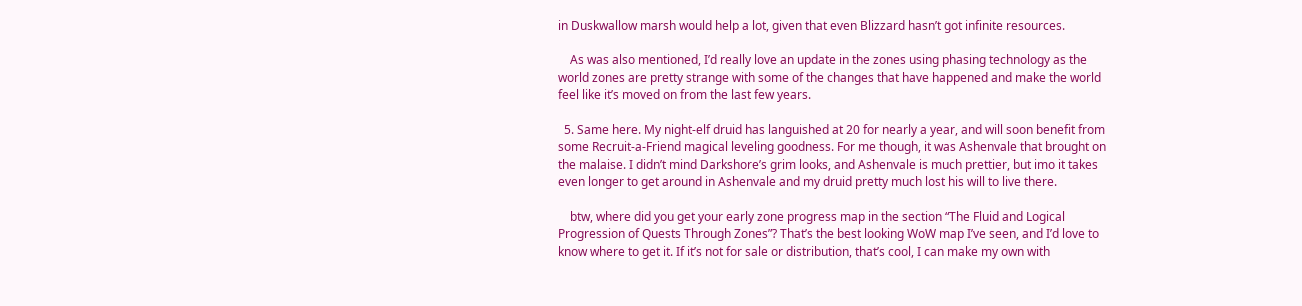in Duskwallow marsh would help a lot, given that even Blizzard hasn’t got infinite resources.

    As was also mentioned, I’d really love an update in the zones using phasing technology as the world zones are pretty strange with some of the changes that have happened and make the world feel like it’s moved on from the last few years.

  5. Same here. My night-elf druid has languished at 20 for nearly a year, and will soon benefit from some Recruit-a-Friend magical leveling goodness. For me though, it was Ashenvale that brought on the malaise. I didn’t mind Darkshore’s grim looks, and Ashenvale is much prettier, but imo it takes even longer to get around in Ashenvale and my druid pretty much lost his will to live there.

    btw, where did you get your early zone progress map in the section “The Fluid and Logical Progression of Quests Through Zones”? That’s the best looking WoW map I’ve seen, and I’d love to know where to get it. If it’s not for sale or distribution, that’s cool, I can make my own with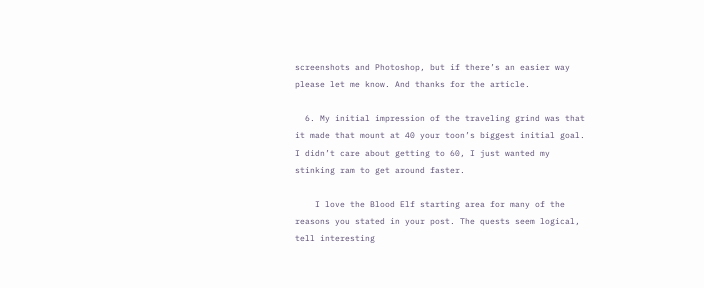screenshots and Photoshop, but if there’s an easier way please let me know. And thanks for the article.

  6. My initial impression of the traveling grind was that it made that mount at 40 your toon’s biggest initial goal. I didn’t care about getting to 60, I just wanted my stinking ram to get around faster.

    I love the Blood Elf starting area for many of the reasons you stated in your post. The quests seem logical, tell interesting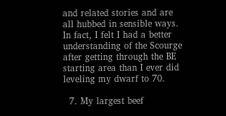and related stories and are all hubbed in sensible ways. In fact, I felt I had a better understanding of the Scourge after getting through the BE starting area than I ever did leveling my dwarf to 70.

  7. My largest beef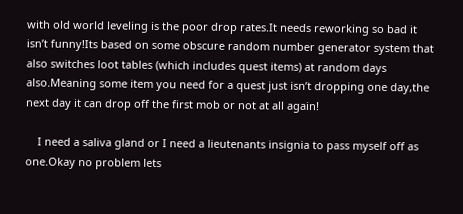with old world leveling is the poor drop rates.It needs reworking so bad it isn’t funny!Its based on some obscure random number generator system that also switches loot tables (which includes quest items) at random days also.Meaning some item you need for a quest just isn’t dropping one day,the next day it can drop off the first mob or not at all again!

    I need a saliva gland or I need a lieutenants insignia to pass myself off as one.Okay no problem lets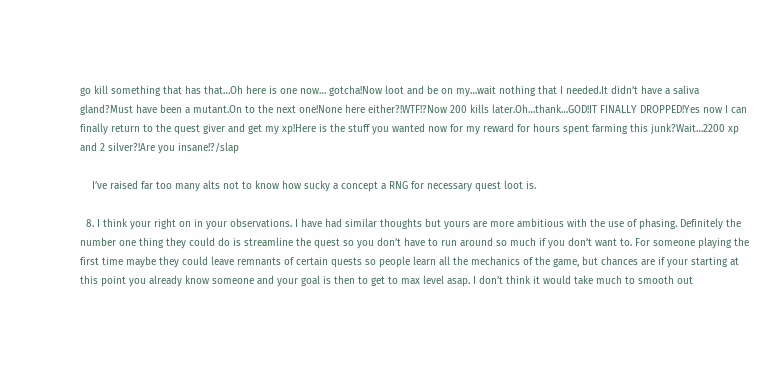go kill something that has that…Oh here is one now… gotcha!Now loot and be on my…wait nothing that I needed.It didn’t have a saliva gland?Must have been a mutant.On to the next one!None here either?!WTF!?Now 200 kills later.Oh…thank…GOD!IT FINALLY DROPPED!Yes now I can finally return to the quest giver and get my xp!Here is the stuff you wanted now for my reward for hours spent farming this junk?Wait…2200 xp and 2 silver?!Are you insane!?/slap

    I’ve raised far too many alts not to know how sucky a concept a RNG for necessary quest loot is.

  8. I think your right on in your observations. I have had similar thoughts but yours are more ambitious with the use of phasing. Definitely the number one thing they could do is streamline the quest so you don’t have to run around so much if you don’t want to. For someone playing the first time maybe they could leave remnants of certain quests so people learn all the mechanics of the game, but chances are if your starting at this point you already know someone and your goal is then to get to max level asap. I don’t think it would take much to smooth out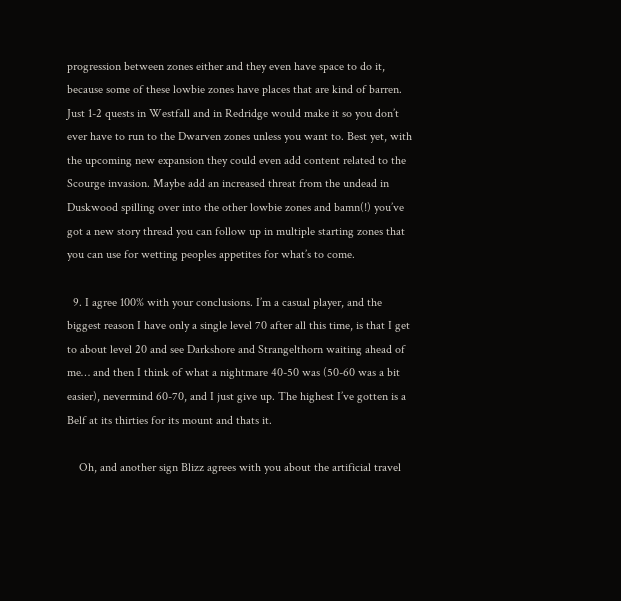progression between zones either and they even have space to do it, because some of these lowbie zones have places that are kind of barren. Just 1-2 quests in Westfall and in Redridge would make it so you don’t ever have to run to the Dwarven zones unless you want to. Best yet, with the upcoming new expansion they could even add content related to the Scourge invasion. Maybe add an increased threat from the undead in Duskwood spilling over into the other lowbie zones and bamn(!) you’ve got a new story thread you can follow up in multiple starting zones that you can use for wetting peoples appetites for what’s to come.

  9. I agree 100% with your conclusions. I’m a casual player, and the biggest reason I have only a single level 70 after all this time, is that I get to about level 20 and see Darkshore and Strangelthorn waiting ahead of me… and then I think of what a nightmare 40-50 was (50-60 was a bit easier), nevermind 60-70, and I just give up. The highest I’ve gotten is a Belf at its thirties for its mount and thats it.

    Oh, and another sign Blizz agrees with you about the artificial travel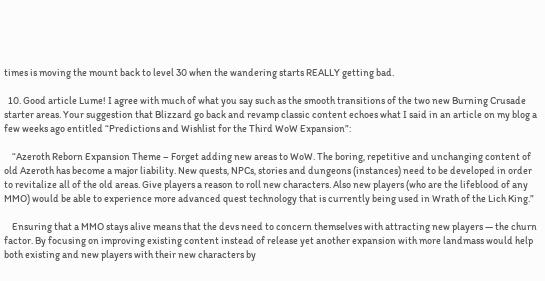times is moving the mount back to level 30 when the wandering starts REALLY getting bad.

  10. Good article Lume! I agree with much of what you say such as the smooth transitions of the two new Burning Crusade starter areas. Your suggestion that Blizzard go back and revamp classic content echoes what I said in an article on my blog a few weeks ago entitled “Predictions and Wishlist for the Third WoW Expansion”:

    “Azeroth Reborn Expansion Theme – Forget adding new areas to WoW. The boring, repetitive and unchanging content of old Azeroth has become a major liability. New quests, NPCs, stories and dungeons (instances) need to be developed in order to revitalize all of the old areas. Give players a reason to roll new characters. Also new players (who are the lifeblood of any MMO) would be able to experience more advanced quest technology that is currently being used in Wrath of the Lich King.”

    Ensuring that a MMO stays alive means that the devs need to concern themselves with attracting new players — the churn factor. By focusing on improving existing content instead of release yet another expansion with more landmass would help both existing and new players with their new characters by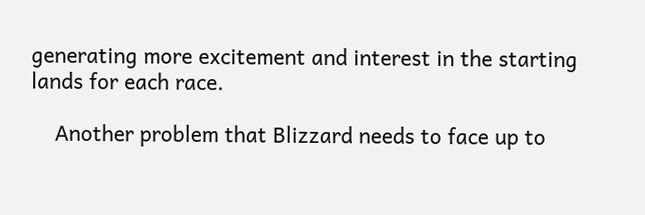generating more excitement and interest in the starting lands for each race.

    Another problem that Blizzard needs to face up to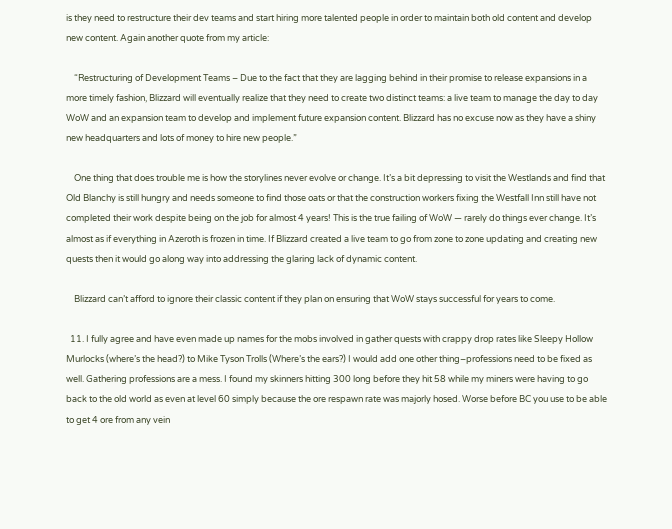is they need to restructure their dev teams and start hiring more talented people in order to maintain both old content and develop new content. Again another quote from my article:

    “Restructuring of Development Teams – Due to the fact that they are lagging behind in their promise to release expansions in a more timely fashion, Blizzard will eventually realize that they need to create two distinct teams: a live team to manage the day to day WoW and an expansion team to develop and implement future expansion content. Blizzard has no excuse now as they have a shiny new headquarters and lots of money to hire new people.”

    One thing that does trouble me is how the storylines never evolve or change. It’s a bit depressing to visit the Westlands and find that Old Blanchy is still hungry and needs someone to find those oats or that the construction workers fixing the Westfall Inn still have not completed their work despite being on the job for almost 4 years! This is the true failing of WoW — rarely do things ever change. It’s almost as if everything in Azeroth is frozen in time. If Blizzard created a live team to go from zone to zone updating and creating new quests then it would go along way into addressing the glaring lack of dynamic content.

    Blizzard can’t afford to ignore their classic content if they plan on ensuring that WoW stays successful for years to come.

  11. I fully agree and have even made up names for the mobs involved in gather quests with crappy drop rates like Sleepy Hollow Murlocks (where’s the head?) to Mike Tyson Trolls (Where’s the ears?) I would add one other thing–professions need to be fixed as well. Gathering professions are a mess. I found my skinners hitting 300 long before they hit 58 while my miners were having to go back to the old world as even at level 60 simply because the ore respawn rate was majorly hosed. Worse before BC you use to be able to get 4 ore from any vein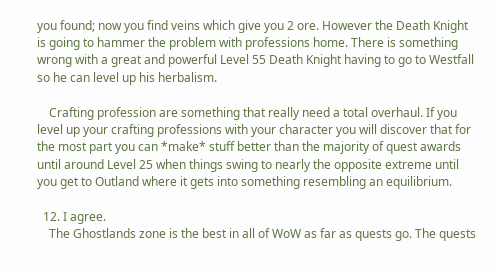you found; now you find veins which give you 2 ore. However the Death Knight is going to hammer the problem with professions home. There is something wrong with a great and powerful Level 55 Death Knight having to go to Westfall so he can level up his herbalism.

    Crafting profession are something that really need a total overhaul. If you level up your crafting professions with your character you will discover that for the most part you can *make* stuff better than the majority of quest awards until around Level 25 when things swing to nearly the opposite extreme until you get to Outland where it gets into something resembling an equilibrium.

  12. I agree.
    The Ghostlands zone is the best in all of WoW as far as quests go. The quests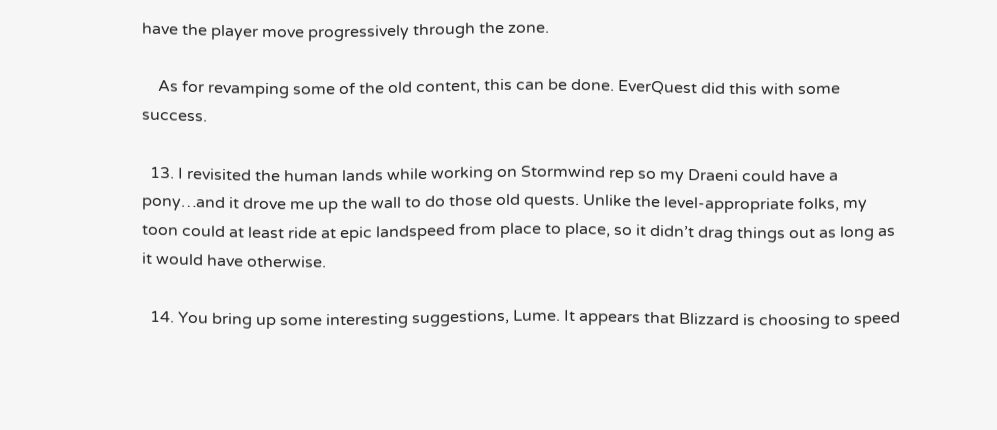have the player move progressively through the zone.

    As for revamping some of the old content, this can be done. EverQuest did this with some success.

  13. I revisited the human lands while working on Stormwind rep so my Draeni could have a pony…and it drove me up the wall to do those old quests. Unlike the level-appropriate folks, my toon could at least ride at epic landspeed from place to place, so it didn’t drag things out as long as it would have otherwise.

  14. You bring up some interesting suggestions, Lume. It appears that Blizzard is choosing to speed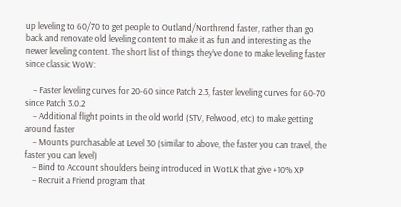up leveling to 60/70 to get people to Outland/Northrend faster, rather than go back and renovate old leveling content to make it as fun and interesting as the newer leveling content. The short list of things they’ve done to make leveling faster since classic WoW:

    – Faster leveling curves for 20-60 since Patch 2.3, faster leveling curves for 60-70 since Patch 3.0.2
    – Additional flight points in the old world (STV, Felwood, etc) to make getting around faster
    – Mounts purchasable at Level 30 (similar to above, the faster you can travel, the faster you can level)
    – Bind to Account shoulders being introduced in WotLK that give +10% XP
    – Recruit a Friend program that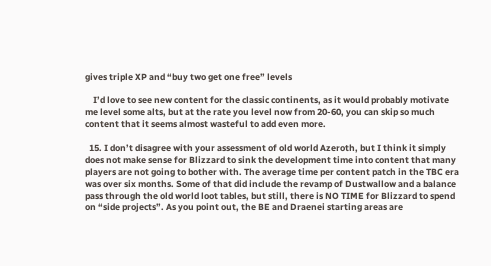gives triple XP and “buy two get one free” levels

    I’d love to see new content for the classic continents, as it would probably motivate me level some alts, but at the rate you level now from 20-60, you can skip so much content that it seems almost wasteful to add even more.

  15. I don’t disagree with your assessment of old world Azeroth, but I think it simply does not make sense for Blizzard to sink the development time into content that many players are not going to bother with. The average time per content patch in the TBC era was over six months. Some of that did include the revamp of Dustwallow and a balance pass through the old world loot tables, but still, there is NO TIME for Blizzard to spend on “side projects”. As you point out, the BE and Draenei starting areas are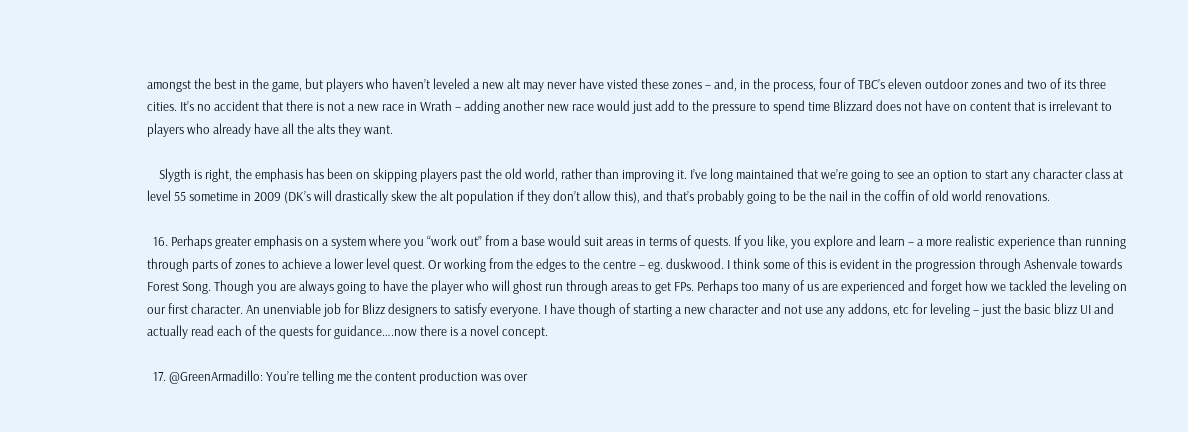amongst the best in the game, but players who haven’t leveled a new alt may never have visted these zones – and, in the process, four of TBC’s eleven outdoor zones and two of its three cities. It’s no accident that there is not a new race in Wrath – adding another new race would just add to the pressure to spend time Blizzard does not have on content that is irrelevant to players who already have all the alts they want.

    Slygth is right, the emphasis has been on skipping players past the old world, rather than improving it. I’ve long maintained that we’re going to see an option to start any character class at level 55 sometime in 2009 (DK’s will drastically skew the alt population if they don’t allow this), and that’s probably going to be the nail in the coffin of old world renovations.

  16. Perhaps greater emphasis on a system where you “work out” from a base would suit areas in terms of quests. If you like, you explore and learn – a more realistic experience than running through parts of zones to achieve a lower level quest. Or working from the edges to the centre – eg. duskwood. I think some of this is evident in the progression through Ashenvale towards Forest Song. Though you are always going to have the player who will ghost run through areas to get FPs. Perhaps too many of us are experienced and forget how we tackled the leveling on our first character. An unenviable job for Blizz designers to satisfy everyone. I have though of starting a new character and not use any addons, etc for leveling – just the basic blizz UI and actually read each of the quests for guidance….now there is a novel concept.

  17. @GreenArmadillo: You’re telling me the content production was over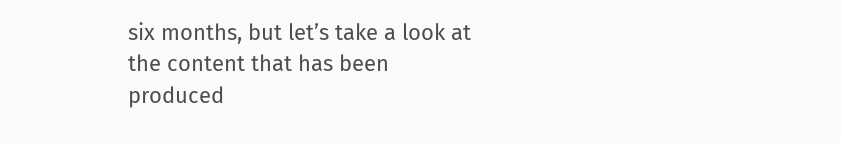six months, but let’s take a look at the content that has been produced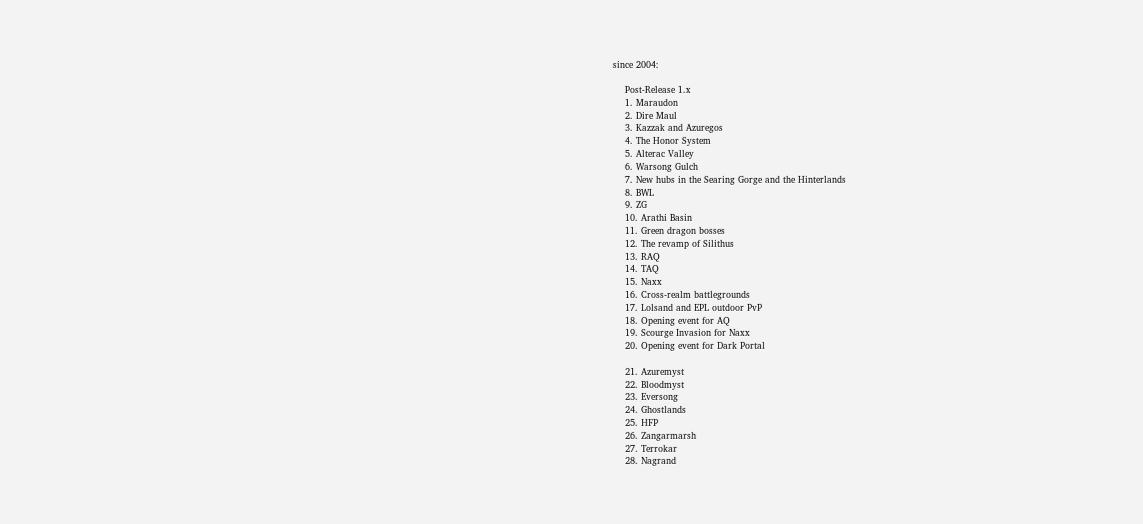since 2004:

    Post-Release 1.x
    1. Maraudon
    2. Dire Maul
    3. Kazzak and Azuregos
    4. The Honor System
    5. Alterac Valley
    6. Warsong Gulch
    7. New hubs in the Searing Gorge and the Hinterlands
    8. BWL
    9. ZG
    10. Arathi Basin
    11. Green dragon bosses
    12. The revamp of Silithus
    13. RAQ
    14. TAQ
    15. Naxx
    16. Cross-realm battlegrounds
    17. Lolsand and EPL outdoor PvP
    18. Opening event for AQ
    19. Scourge Invasion for Naxx
    20. Opening event for Dark Portal

    21. Azuremyst
    22. Bloodmyst
    23. Eversong
    24. Ghostlands
    25. HFP
    26. Zangarmarsh
    27. Terrokar
    28. Nagrand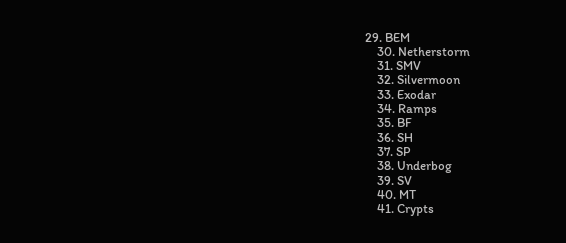29. BEM
    30. Netherstorm
    31. SMV
    32. Silvermoon
    33. Exodar
    34. Ramps
    35. BF
    36. SH
    37. SP
    38. Underbog
    39. SV
    40. MT
    41. Crypts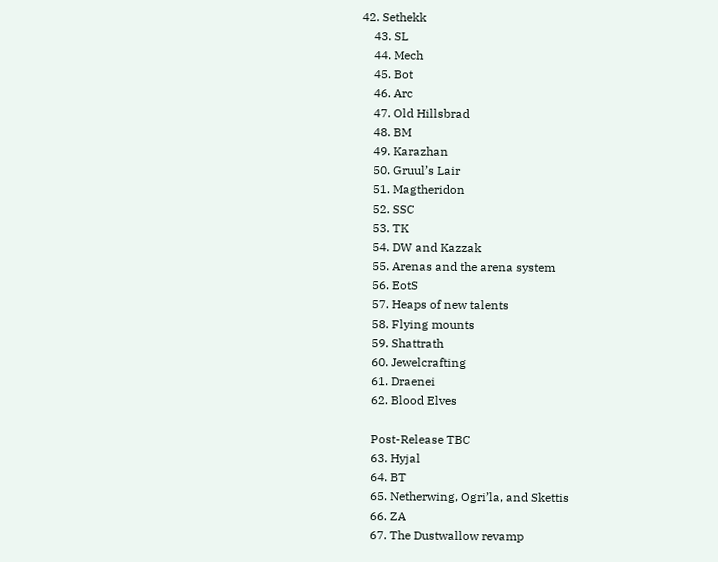42. Sethekk
    43. SL
    44. Mech
    45. Bot
    46. Arc
    47. Old Hillsbrad
    48. BM
    49. Karazhan
    50. Gruul’s Lair
    51. Magtheridon
    52. SSC
    53. TK
    54. DW and Kazzak
    55. Arenas and the arena system
    56. EotS
    57. Heaps of new talents
    58. Flying mounts
    59. Shattrath
    60. Jewelcrafting
    61. Draenei
    62. Blood Elves

    Post-Release TBC
    63. Hyjal
    64. BT
    65. Netherwing, Ogri’la, and Skettis
    66. ZA
    67. The Dustwallow revamp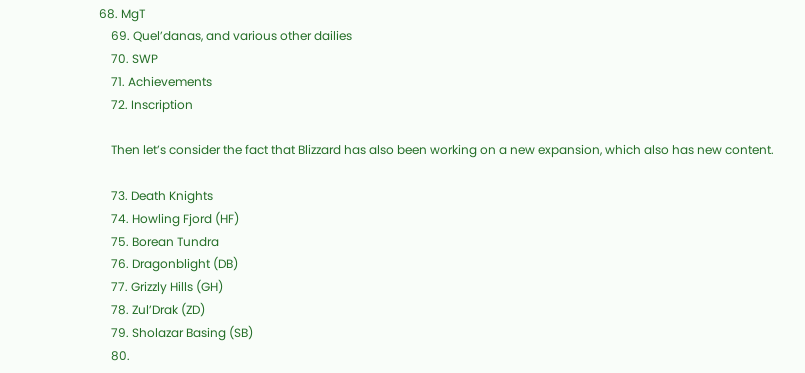68. MgT
    69. Quel’danas, and various other dailies
    70. SWP
    71. Achievements
    72. Inscription

    Then let’s consider the fact that Blizzard has also been working on a new expansion, which also has new content.

    73. Death Knights
    74. Howling Fjord (HF)
    75. Borean Tundra
    76. Dragonblight (DB)
    77. Grizzly Hills (GH)
    78. Zul’Drak (ZD)
    79. Sholazar Basing (SB)
    80.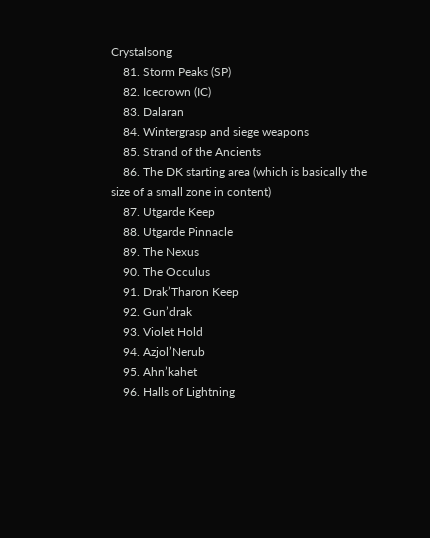Crystalsong
    81. Storm Peaks (SP)
    82. Icecrown (IC)
    83. Dalaran
    84. Wintergrasp and siege weapons
    85. Strand of the Ancients
    86. The DK starting area (which is basically the size of a small zone in content)
    87. Utgarde Keep
    88. Utgarde Pinnacle
    89. The Nexus
    90. The Occulus
    91. Drak’Tharon Keep
    92. Gun’drak
    93. Violet Hold
    94. Azjol’Nerub
    95. Ahn’kahet
    96. Halls of Lightning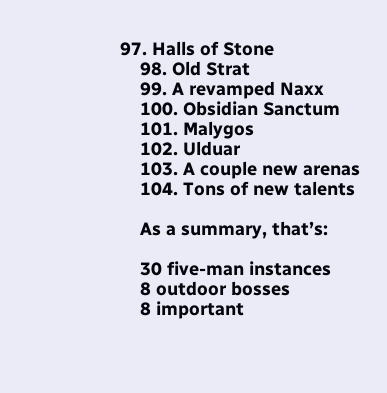97. Halls of Stone
    98. Old Strat
    99. A revamped Naxx
    100. Obsidian Sanctum
    101. Malygos
    102. Ulduar
    103. A couple new arenas
    104. Tons of new talents

    As a summary, that’s:

    30 five-man instances
    8 outdoor bosses
    8 important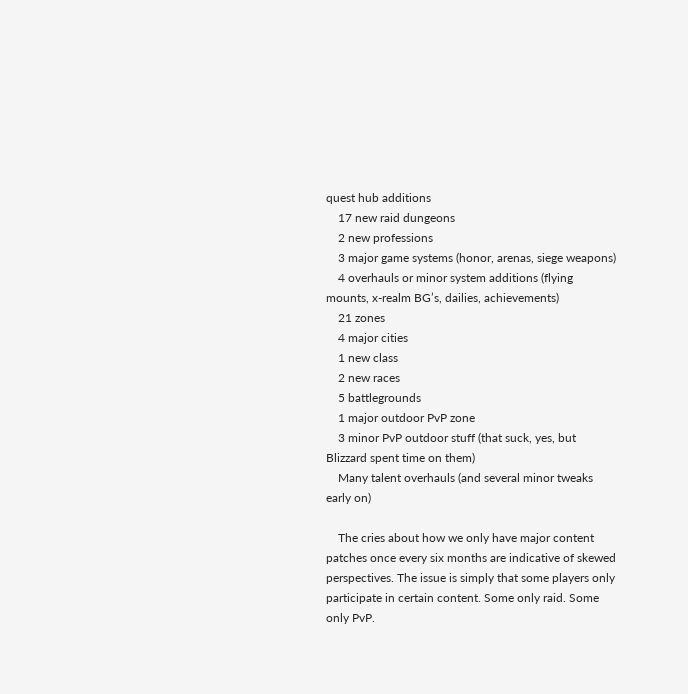quest hub additions
    17 new raid dungeons
    2 new professions
    3 major game systems (honor, arenas, siege weapons)
    4 overhauls or minor system additions (flying mounts, x-realm BG’s, dailies, achievements)
    21 zones
    4 major cities
    1 new class
    2 new races
    5 battlegrounds
    1 major outdoor PvP zone
    3 minor PvP outdoor stuff (that suck, yes, but Blizzard spent time on them)
    Many talent overhauls (and several minor tweaks early on)

    The cries about how we only have major content patches once every six months are indicative of skewed perspectives. The issue is simply that some players only participate in certain content. Some only raid. Some only PvP.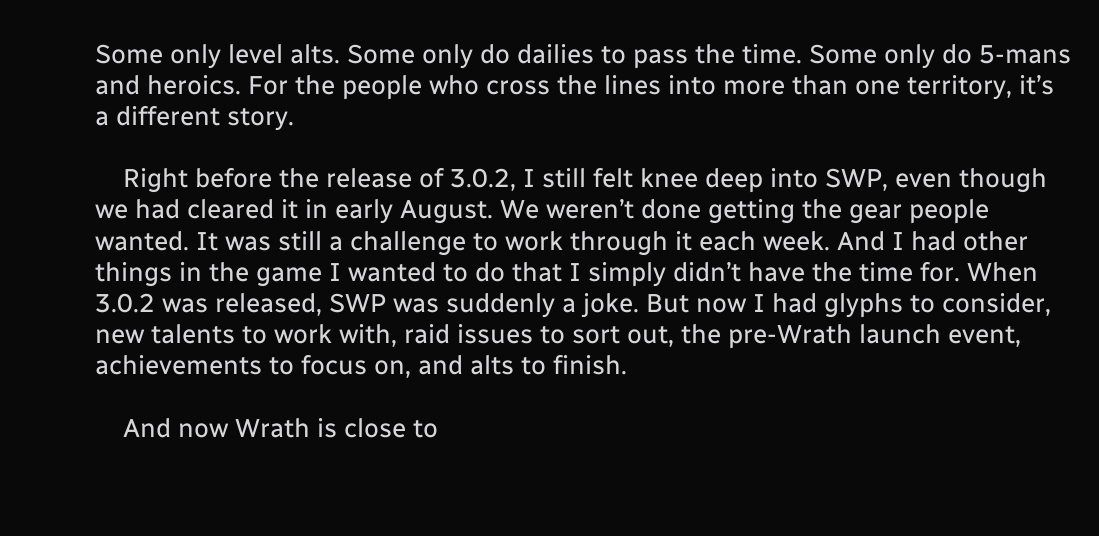Some only level alts. Some only do dailies to pass the time. Some only do 5-mans and heroics. For the people who cross the lines into more than one territory, it’s a different story.

    Right before the release of 3.0.2, I still felt knee deep into SWP, even though we had cleared it in early August. We weren’t done getting the gear people wanted. It was still a challenge to work through it each week. And I had other things in the game I wanted to do that I simply didn’t have the time for. When 3.0.2 was released, SWP was suddenly a joke. But now I had glyphs to consider, new talents to work with, raid issues to sort out, the pre-Wrath launch event, achievements to focus on, and alts to finish.

    And now Wrath is close to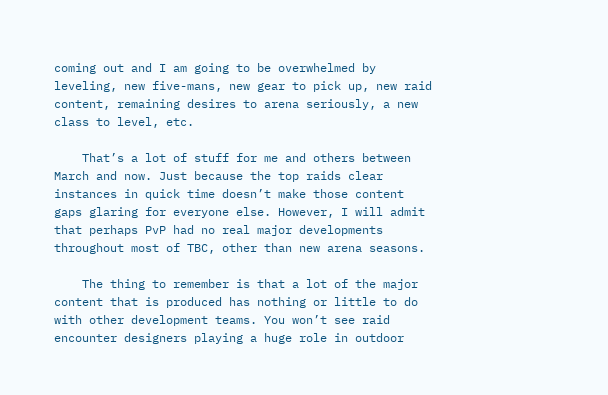coming out and I am going to be overwhelmed by leveling, new five-mans, new gear to pick up, new raid content, remaining desires to arena seriously, a new class to level, etc.

    That’s a lot of stuff for me and others between March and now. Just because the top raids clear instances in quick time doesn’t make those content gaps glaring for everyone else. However, I will admit that perhaps PvP had no real major developments throughout most of TBC, other than new arena seasons.

    The thing to remember is that a lot of the major content that is produced has nothing or little to do with other development teams. You won’t see raid encounter designers playing a huge role in outdoor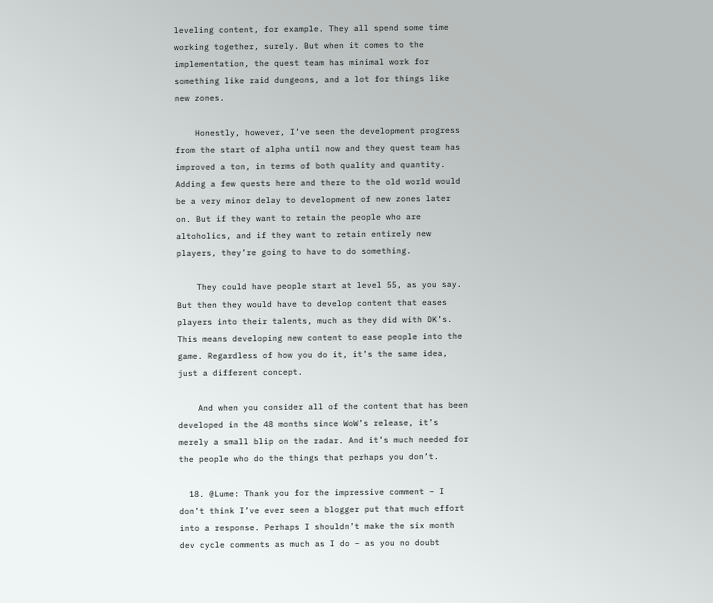leveling content, for example. They all spend some time working together, surely. But when it comes to the implementation, the quest team has minimal work for something like raid dungeons, and a lot for things like new zones.

    Honestly, however, I’ve seen the development progress from the start of alpha until now and they quest team has improved a ton, in terms of both quality and quantity. Adding a few quests here and there to the old world would be a very minor delay to development of new zones later on. But if they want to retain the people who are altoholics, and if they want to retain entirely new players, they’re going to have to do something.

    They could have people start at level 55, as you say. But then they would have to develop content that eases players into their talents, much as they did with DK’s. This means developing new content to ease people into the game. Regardless of how you do it, it’s the same idea, just a different concept.

    And when you consider all of the content that has been developed in the 48 months since WoW’s release, it’s merely a small blip on the radar. And it’s much needed for the people who do the things that perhaps you don’t.

  18. @Lume: Thank you for the impressive comment – I don’t think I’ve ever seen a blogger put that much effort into a response. Perhaps I shouldn’t make the six month dev cycle comments as much as I do – as you no doubt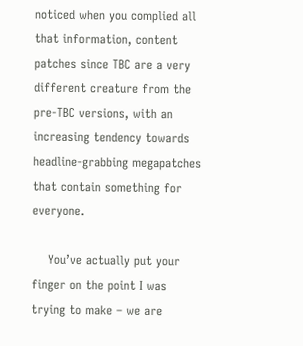noticed when you complied all that information, content patches since TBC are a very different creature from the pre-TBC versions, with an increasing tendency towards headline-grabbing megapatches that contain something for everyone.

    You’ve actually put your finger on the point I was trying to make – we are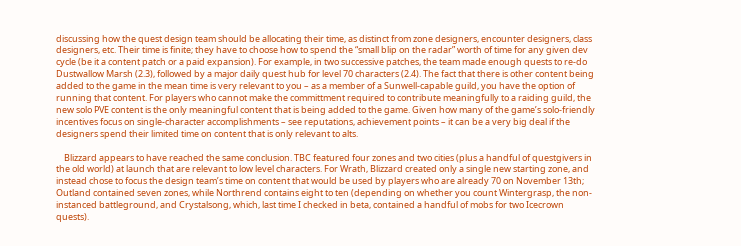discussing how the quest design team should be allocating their time, as distinct from zone designers, encounter designers, class designers, etc. Their time is finite; they have to choose how to spend the “small blip on the radar” worth of time for any given dev cycle (be it a content patch or a paid expansion). For example, in two successive patches, the team made enough quests to re-do Dustwallow Marsh (2.3), followed by a major daily quest hub for level 70 characters (2.4). The fact that there is other content being added to the game in the mean time is very relevant to you – as a member of a Sunwell-capable guild, you have the option of running that content. For players who cannot make the committment required to contribute meaningfully to a raiding guild, the new solo PVE content is the only meaningful content that is being added to the game. Given how many of the game’s solo-friendly incentives focus on single-character accomplishments – see reputations, achievement points – it can be a very big deal if the designers spend their limited time on content that is only relevant to alts.

    Blizzard appears to have reached the same conclusion. TBC featured four zones and two cities (plus a handful of questgivers in the old world) at launch that are relevant to low level characters. For Wrath, Blizzard created only a single new starting zone, and instead chose to focus the design team’s time on content that would be used by players who are already 70 on November 13th; Outland contained seven zones, while Northrend contains eight to ten (depending on whether you count Wintergrasp, the non-instanced battleground, and Crystalsong, which, last time I checked in beta, contained a handful of mobs for two Icecrown quests).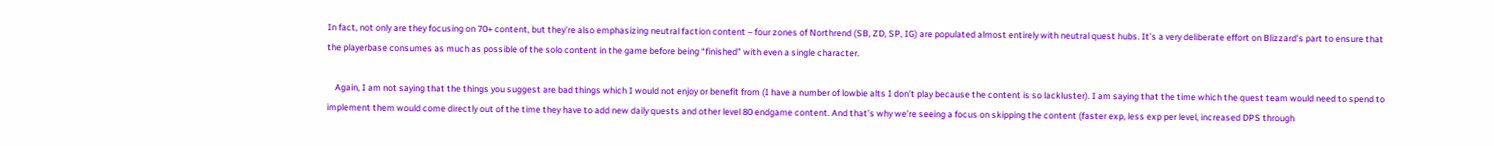In fact, not only are they focusing on 70+ content, but they’re also emphasizing neutral faction content – four zones of Northrend (SB, ZD, SP, IG) are populated almost entirely with neutral quest hubs. It’s a very deliberate effort on Blizzard’s part to ensure that the playerbase consumes as much as possible of the solo content in the game before being “finished” with even a single character.

    Again, I am not saying that the things you suggest are bad things which I would not enjoy or benefit from (I have a number of lowbie alts I don’t play because the content is so lackluster). I am saying that the time which the quest team would need to spend to implement them would come directly out of the time they have to add new daily quests and other level 80 endgame content. And that’s why we’re seeing a focus on skipping the content (faster exp, less exp per level, increased DPS through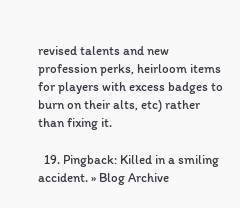revised talents and new profession perks, heirloom items for players with excess badges to burn on their alts, etc) rather than fixing it.

  19. Pingback: Killed in a smiling accident. » Blog Archive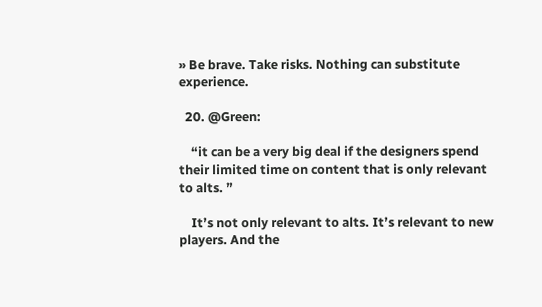» Be brave. Take risks. Nothing can substitute experience.

  20. @Green:

    “it can be a very big deal if the designers spend their limited time on content that is only relevant to alts. ”

    It’s not only relevant to alts. It’s relevant to new players. And the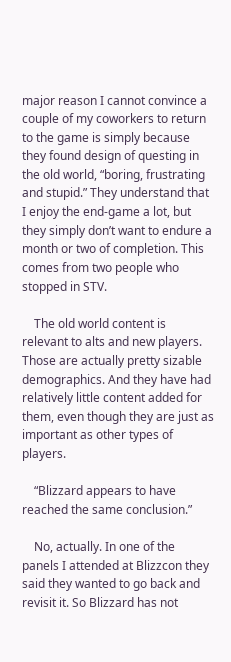major reason I cannot convince a couple of my coworkers to return to the game is simply because they found design of questing in the old world, “boring, frustrating and stupid.” They understand that I enjoy the end-game a lot, but they simply don’t want to endure a month or two of completion. This comes from two people who stopped in STV.

    The old world content is relevant to alts and new players. Those are actually pretty sizable demographics. And they have had relatively little content added for them, even though they are just as important as other types of players.

    “Blizzard appears to have reached the same conclusion.”

    No, actually. In one of the panels I attended at Blizzcon they said they wanted to go back and revisit it. So Blizzard has not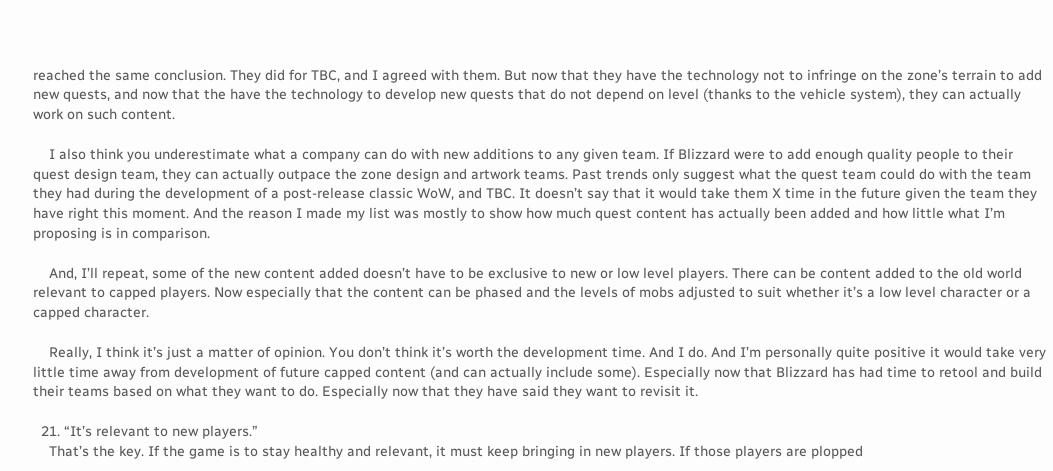reached the same conclusion. They did for TBC, and I agreed with them. But now that they have the technology not to infringe on the zone’s terrain to add new quests, and now that the have the technology to develop new quests that do not depend on level (thanks to the vehicle system), they can actually work on such content.

    I also think you underestimate what a company can do with new additions to any given team. If Blizzard were to add enough quality people to their quest design team, they can actually outpace the zone design and artwork teams. Past trends only suggest what the quest team could do with the team they had during the development of a post-release classic WoW, and TBC. It doesn’t say that it would take them X time in the future given the team they have right this moment. And the reason I made my list was mostly to show how much quest content has actually been added and how little what I’m proposing is in comparison.

    And, I’ll repeat, some of the new content added doesn’t have to be exclusive to new or low level players. There can be content added to the old world relevant to capped players. Now especially that the content can be phased and the levels of mobs adjusted to suit whether it’s a low level character or a capped character.

    Really, I think it’s just a matter of opinion. You don’t think it’s worth the development time. And I do. And I’m personally quite positive it would take very little time away from development of future capped content (and can actually include some). Especially now that Blizzard has had time to retool and build their teams based on what they want to do. Especially now that they have said they want to revisit it.

  21. “It’s relevant to new players.”
    That’s the key. If the game is to stay healthy and relevant, it must keep bringing in new players. If those players are plopped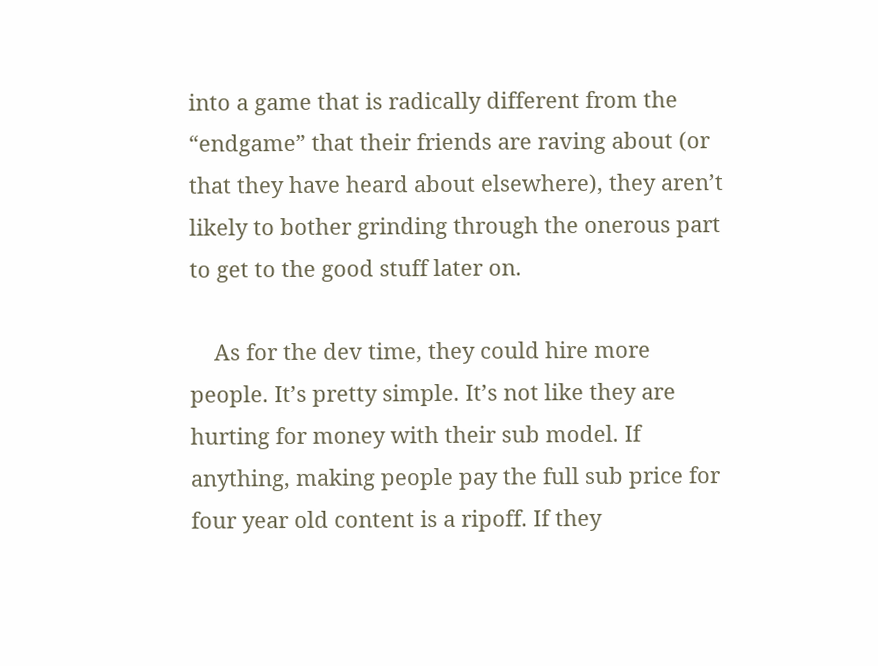into a game that is radically different from the “endgame” that their friends are raving about (or that they have heard about elsewhere), they aren’t likely to bother grinding through the onerous part to get to the good stuff later on.

    As for the dev time, they could hire more people. It’s pretty simple. It’s not like they are hurting for money with their sub model. If anything, making people pay the full sub price for four year old content is a ripoff. If they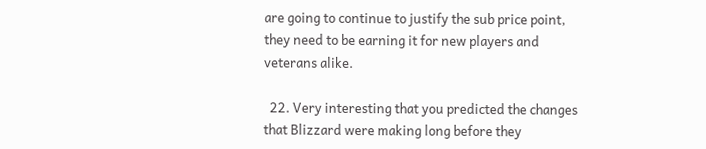are going to continue to justify the sub price point, they need to be earning it for new players and veterans alike.

  22. Very interesting that you predicted the changes that Blizzard were making long before they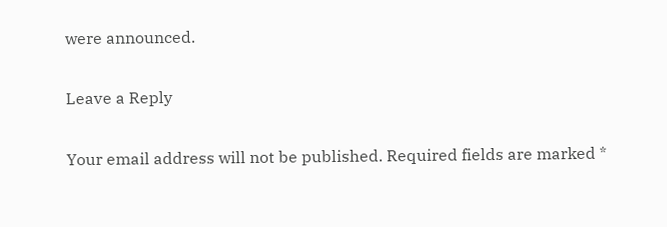were announced.

Leave a Reply

Your email address will not be published. Required fields are marked *